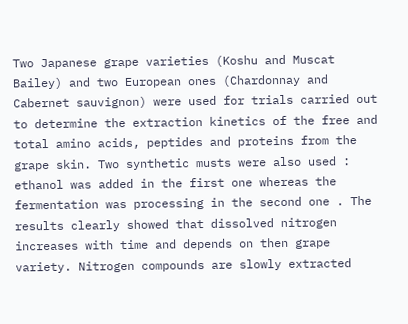Two Japanese grape varieties (Koshu and Muscat Bailey) and two European ones (Chardonnay and Cabernet sauvignon) were used for trials carried out to determine the extraction kinetics of the free and total amino acids, peptides and proteins from the grape skin. Two synthetic musts were also used : ethanol was added in the first one whereas the fermentation was processing in the second one . The results clearly showed that dissolved nitrogen increases with time and depends on then grape variety. Nitrogen compounds are slowly extracted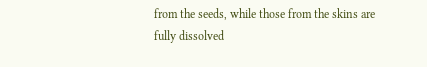from the seeds, while those from the skins are fully dissolved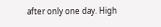after only one day. High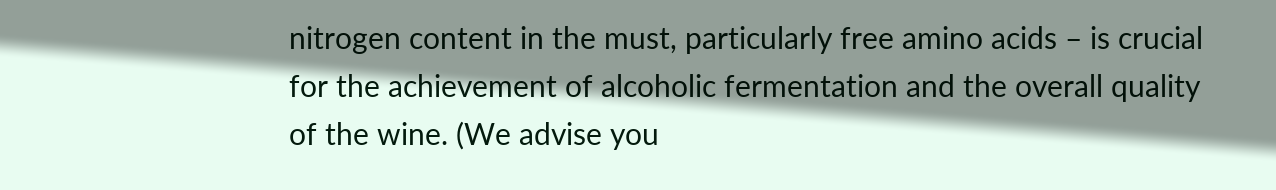nitrogen content in the must, particularly free amino acids – is crucial for the achievement of alcoholic fermentation and the overall quality of the wine. (We advise you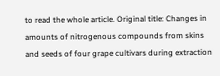to read the whole article. Original title: Changes in amounts of nitrogenous compounds from skins and seeds of four grape cultivars during extraction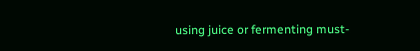using juice or fermenting must-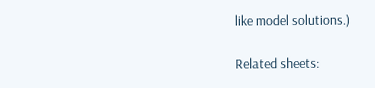like model solutions.)

Related sheets: